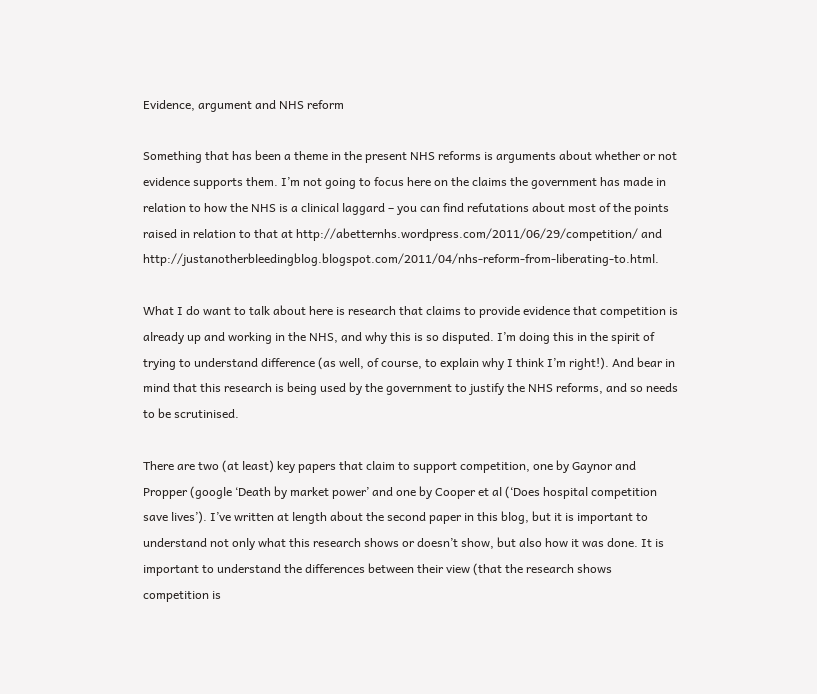Evidence, argument and NHS reform

Something that has been a theme in the present NHS reforms is arguments about whether or not evidence supports them. I’m not going to focus here on the claims the government has made in relation to how the NHS is a clinical laggard – you can find refutations about most of the points raised in relation to that at http://abetternhs.wordpress.com/2011/06/29/competition/ and http://justanotherbleedingblog.blogspot.com/2011/04/nhs-reform-from-liberating-to.html.

What I do want to talk about here is research that claims to provide evidence that competition is already up and working in the NHS, and why this is so disputed. I’m doing this in the spirit of trying to understand difference (as well, of course, to explain why I think I’m right!). And bear in mind that this research is being used by the government to justify the NHS reforms, and so needs to be scrutinised.

There are two (at least) key papers that claim to support competition, one by Gaynor and Propper (google ‘Death by market power’ and one by Cooper et al (‘Does hospital competition save lives’). I’ve written at length about the second paper in this blog, but it is important to understand not only what this research shows or doesn’t show, but also how it was done. It is important to understand the differences between their view (that the research shows competition is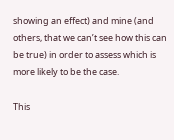showing an effect) and mine (and others, that we can’t see how this can be true) in order to assess which is more likely to be the case.

This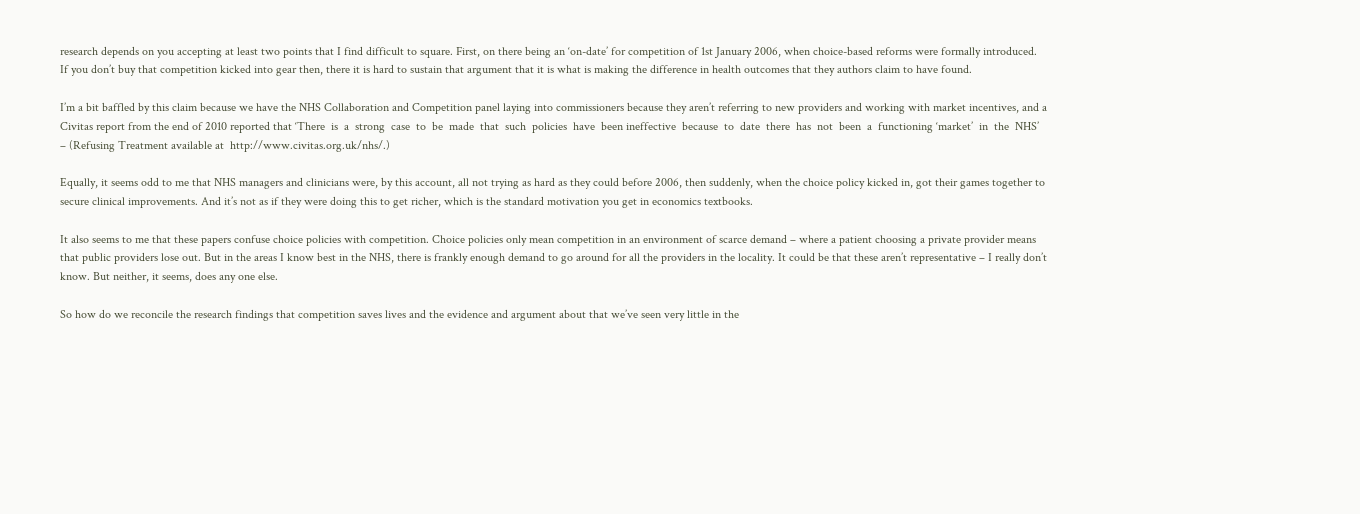research depends on you accepting at least two points that I find difficult to square. First, on there being an ‘on-date’ for competition of 1st January 2006, when choice-based reforms were formally introduced. If you don’t buy that competition kicked into gear then, there it is hard to sustain that argument that it is what is making the difference in health outcomes that they authors claim to have found.

I’m a bit baffled by this claim because we have the NHS Collaboration and Competition panel laying into commissioners because they aren’t referring to new providers and working with market incentives, and a Civitas report from the end of 2010 reported that ‘There  is  a  strong  case  to  be  made  that  such  policies  have  been ineffective  because  to  date  there  has  not  been  a  functioning ‘market’  in  the  NHS’ – (Refusing Treatment available at  http://www.civitas.org.uk/nhs/.)

Equally, it seems odd to me that NHS managers and clinicians were, by this account, all not trying as hard as they could before 2006, then suddenly, when the choice policy kicked in, got their games together to secure clinical improvements. And it’s not as if they were doing this to get richer, which is the standard motivation you get in economics textbooks.

It also seems to me that these papers confuse choice policies with competition. Choice policies only mean competition in an environment of scarce demand – where a patient choosing a private provider means that public providers lose out. But in the areas I know best in the NHS, there is frankly enough demand to go around for all the providers in the locality. It could be that these aren’t representative – I really don’t know. But neither, it seems, does any one else.

So how do we reconcile the research findings that competition saves lives and the evidence and argument about that we’ve seen very little in the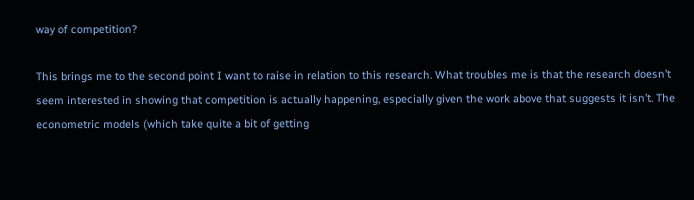way of competition?

This brings me to the second point I want to raise in relation to this research. What troubles me is that the research doesn’t seem interested in showing that competition is actually happening, especially given the work above that suggests it isn’t. The econometric models (which take quite a bit of getting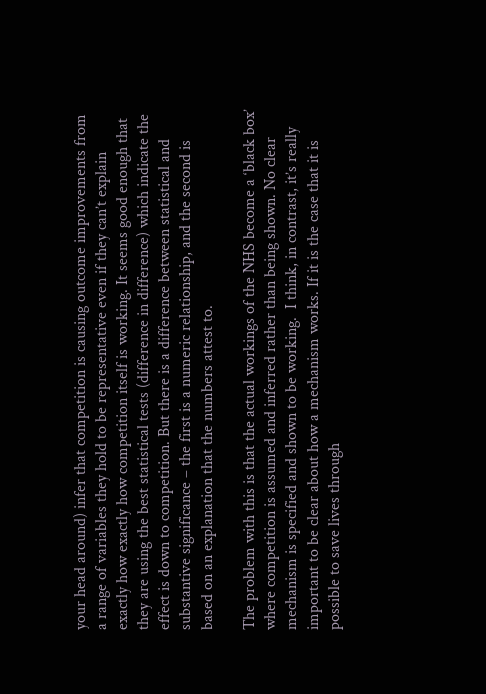your head around) infer that competition is causing outcome improvements from a range of variables they hold to be representative even if they can’t explain exactly how exactly how competition itself is working. It seems good enough that they are using the best statistical tests (difference in difference) which indicate the effect is down to competition. But there is a difference between statistical and substantive significance – the first is a numeric relationship, and the second is based on an explanation that the numbers attest to.

The problem with this is that the actual workings of the NHS become a ‘black box’ where competition is assumed and inferred rather than being shown. No clear mechanism is specified and shown to be working.  I think, in contrast, it’s really important to be clear about how a mechanism works. If it is the case that it is possible to save lives through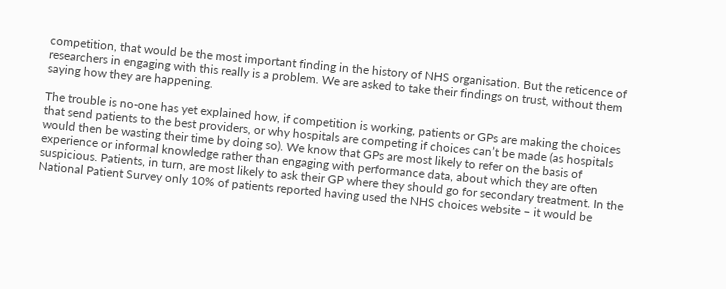competition, that would be the most important finding in the history of NHS organisation. But the reticence of researchers in engaging with this really is a problem. We are asked to take their findings on trust, without them saying how they are happening.

The trouble is no-one has yet explained how, if competition is working, patients or GPs are making the choices that send patients to the best providers, or why hospitals are competing if choices can’t be made (as hospitals would then be wasting their time by doing so). We know that GPs are most likely to refer on the basis of experience or informal knowledge rather than engaging with performance data, about which they are often suspicious. Patients, in turn, are most likely to ask their GP where they should go for secondary treatment. In the National Patient Survey only 10% of patients reported having used the NHS choices website – it would be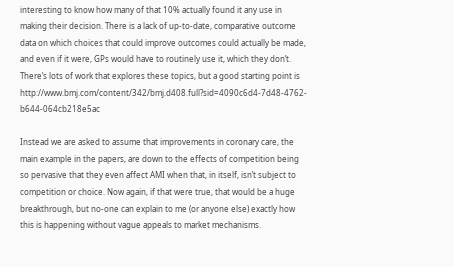interesting to know how many of that 10% actually found it any use in making their decision. There is a lack of up-to-date, comparative outcome data on which choices that could improve outcomes could actually be made, and even if it were, GPs would have to routinely use it, which they don’t. There’s lots of work that explores these topics, but a good starting point is http://www.bmj.com/content/342/bmj.d408.full?sid=4090c6d4-7d48-4762-b644-064cb218e5ac

Instead we are asked to assume that improvements in coronary care, the main example in the papers, are down to the effects of competition being so pervasive that they even affect AMI when that, in itself, isn’t subject to competition or choice. Now again, if that were true, that would be a huge breakthrough, but no-one can explain to me (or anyone else) exactly how this is happening without vague appeals to market mechanisms.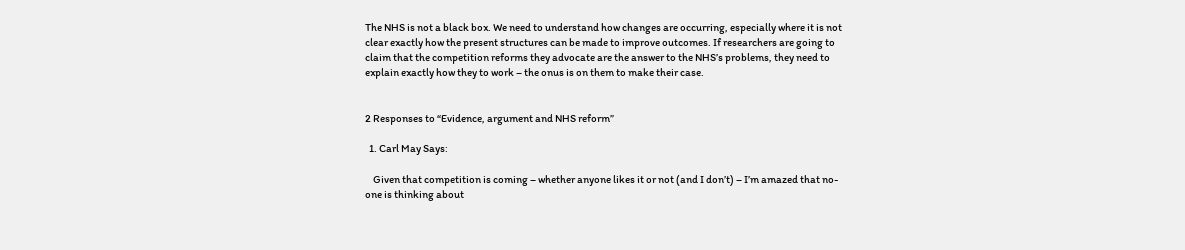The NHS is not a black box. We need to understand how changes are occurring, especially where it is not clear exactly how the present structures can be made to improve outcomes. If researchers are going to claim that the competition reforms they advocate are the answer to the NHS’s problems, they need to explain exactly how they to work – the onus is on them to make their case.


2 Responses to “Evidence, argument and NHS reform”

  1. Carl May Says:

    Given that competition is coming – whether anyone likes it or not (and I don’t) – I’m amazed that no-one is thinking about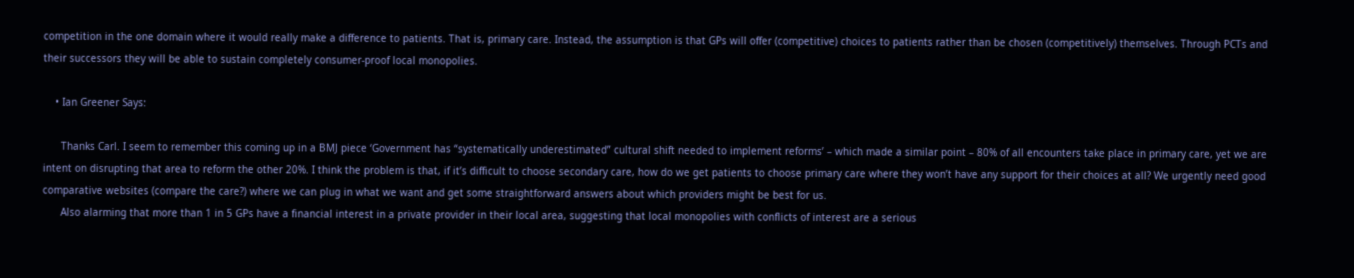competition in the one domain where it would really make a difference to patients. That is, primary care. Instead, the assumption is that GPs will offer (competitive) choices to patients rather than be chosen (competitively) themselves. Through PCTs and their successors they will be able to sustain completely consumer-proof local monopolies.

    • Ian Greener Says:

      Thanks Carl. I seem to remember this coming up in a BMJ piece ‘Government has “systematically underestimated” cultural shift needed to implement reforms’ – which made a similar point – 80% of all encounters take place in primary care, yet we are intent on disrupting that area to reform the other 20%. I think the problem is that, if it’s difficult to choose secondary care, how do we get patients to choose primary care where they won’t have any support for their choices at all? We urgently need good comparative websites (compare the care?) where we can plug in what we want and get some straightforward answers about which providers might be best for us.
      Also alarming that more than 1 in 5 GPs have a financial interest in a private provider in their local area, suggesting that local monopolies with conflicts of interest are a serious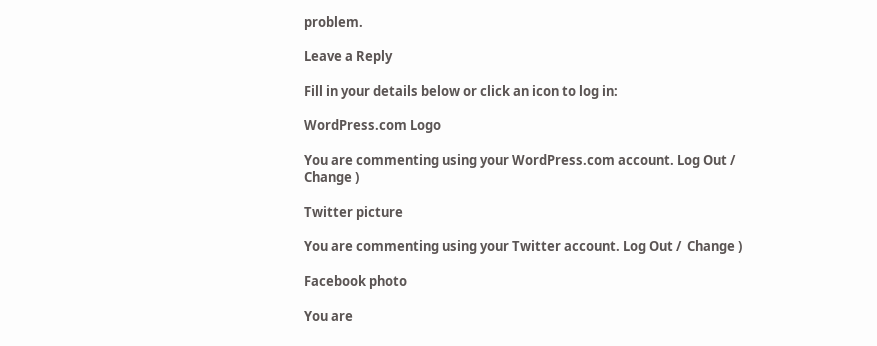problem.

Leave a Reply

Fill in your details below or click an icon to log in:

WordPress.com Logo

You are commenting using your WordPress.com account. Log Out /  Change )

Twitter picture

You are commenting using your Twitter account. Log Out /  Change )

Facebook photo

You are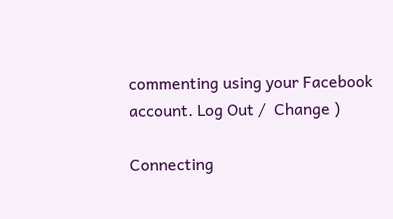commenting using your Facebook account. Log Out /  Change )

Connecting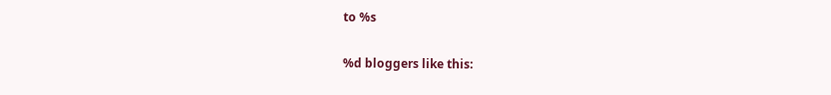to %s

%d bloggers like this: